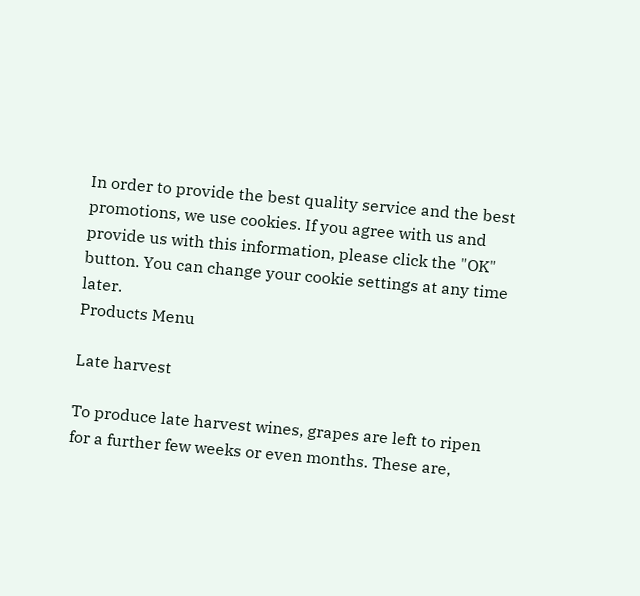In order to provide the best quality service and the best promotions, we use cookies. If you agree with us and provide us with this information, please click the "OK" button. You can change your cookie settings at any time later.
Products Menu

Late harvest

To produce late harvest wines, grapes are left to ripen for a further few weeks or even months. These are,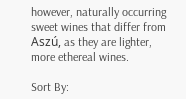however, naturally occurring sweet wines that differ from Aszú, as they are lighter, more ethereal wines.

Sort By: